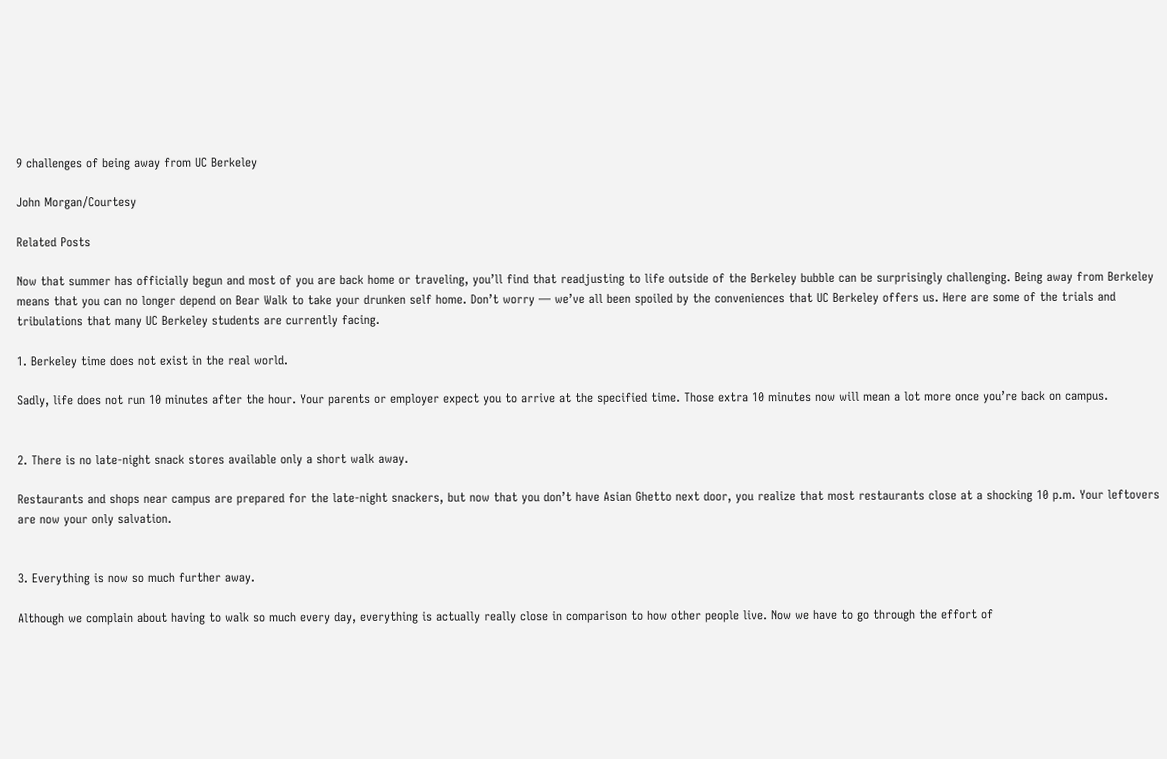9 challenges of being away from UC Berkeley

John Morgan/Courtesy

Related Posts

Now that summer has officially begun and most of you are back home or traveling, you’ll find that readjusting to life outside of the Berkeley bubble can be surprisingly challenging. Being away from Berkeley means that you can no longer depend on Bear Walk to take your drunken self home. Don’t worry — we’ve all been spoiled by the conveniences that UC Berkeley offers us. Here are some of the trials and tribulations that many UC Berkeley students are currently facing.

1. Berkeley time does not exist in the real world.

Sadly, life does not run 10 minutes after the hour. Your parents or employer expect you to arrive at the specified time. Those extra 10 minutes now will mean a lot more once you’re back on campus.


2. There is no late-night snack stores available only a short walk away.

Restaurants and shops near campus are prepared for the late-night snackers, but now that you don’t have Asian Ghetto next door, you realize that most restaurants close at a shocking 10 p.m. Your leftovers are now your only salvation.


3. Everything is now so much further away.

Although we complain about having to walk so much every day, everything is actually really close in comparison to how other people live. Now we have to go through the effort of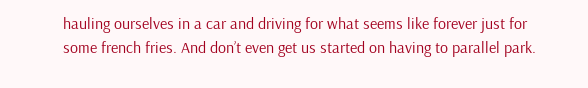hauling ourselves in a car and driving for what seems like forever just for some french fries. And don’t even get us started on having to parallel park.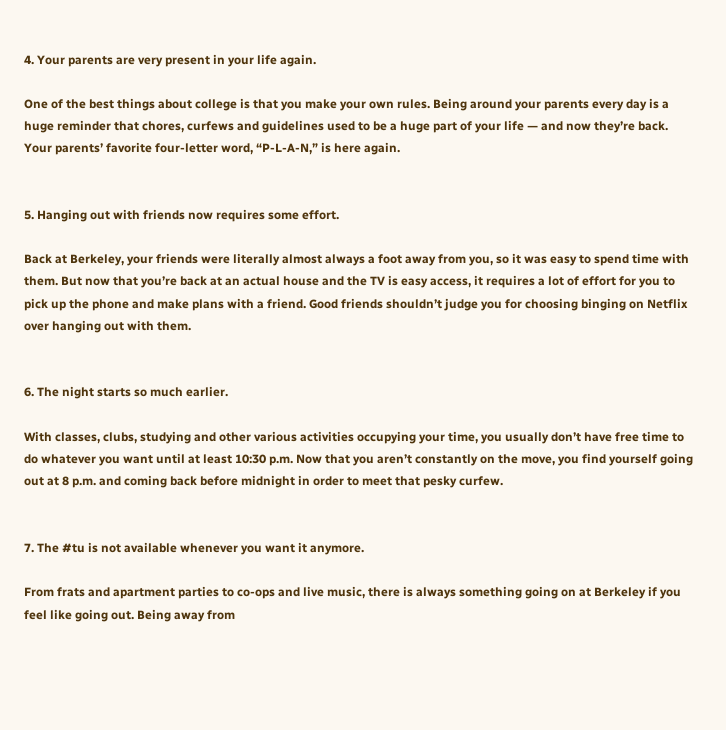4. Your parents are very present in your life again.

One of the best things about college is that you make your own rules. Being around your parents every day is a huge reminder that chores, curfews and guidelines used to be a huge part of your life — and now they’re back. Your parents’ favorite four-letter word, “P-L-A-N,” is here again.


5. Hanging out with friends now requires some effort.

Back at Berkeley, your friends were literally almost always a foot away from you, so it was easy to spend time with them. But now that you’re back at an actual house and the TV is easy access, it requires a lot of effort for you to pick up the phone and make plans with a friend. Good friends shouldn’t judge you for choosing binging on Netflix over hanging out with them.


6. The night starts so much earlier.

With classes, clubs, studying and other various activities occupying your time, you usually don’t have free time to do whatever you want until at least 10:30 p.m. Now that you aren’t constantly on the move, you find yourself going out at 8 p.m. and coming back before midnight in order to meet that pesky curfew.


7. The #tu is not available whenever you want it anymore.

From frats and apartment parties to co-ops and live music, there is always something going on at Berkeley if you feel like going out. Being away from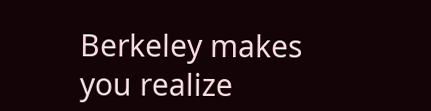Berkeley makes you realize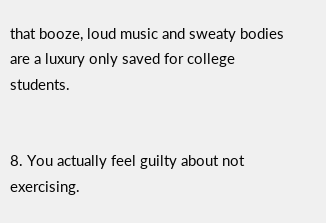that booze, loud music and sweaty bodies are a luxury only saved for college students.


8. You actually feel guilty about not exercising.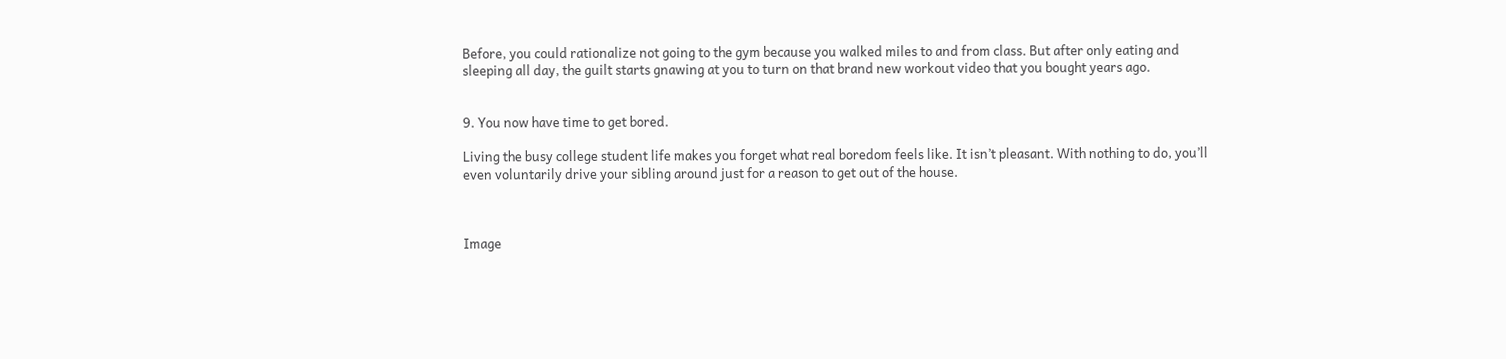Before, you could rationalize not going to the gym because you walked miles to and from class. But after only eating and sleeping all day, the guilt starts gnawing at you to turn on that brand new workout video that you bought years ago.


9. You now have time to get bored.

Living the busy college student life makes you forget what real boredom feels like. It isn’t pleasant. With nothing to do, you’ll even voluntarily drive your sibling around just for a reason to get out of the house.



Image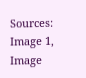Sources: Image 1, Image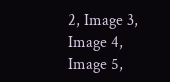2, Image 3, Image 4, Image 5,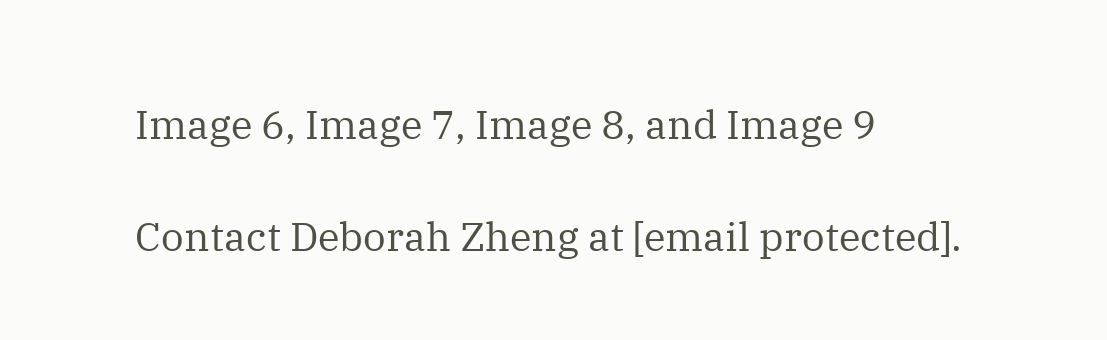Image 6, Image 7, Image 8, and Image 9

Contact Deborah Zheng at [email protected].